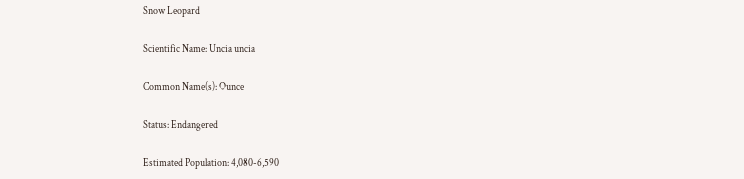Snow Leopard

Scientific Name: Uncia uncia

Common Name(s): Ounce

Status: Endangered

Estimated Population: 4,080-6,590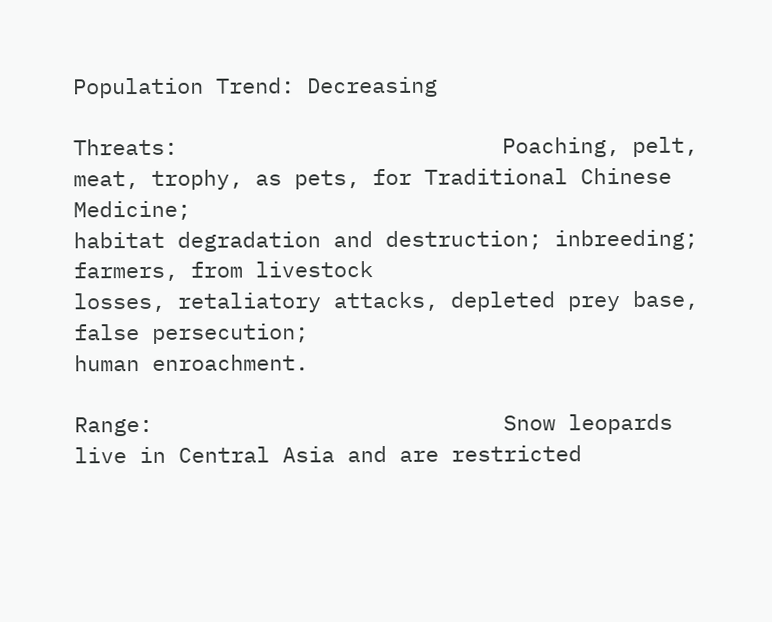Population Trend: Decreasing

Threats:                         Poaching, pelt, meat, trophy, as pets, for Traditional Chinese Medicine;                                      habitat degradation and destruction; inbreeding; farmers, from livestock                                      losses, retaliatory attacks, depleted prey base, false persecution;                                      human enroachment.

Range:                           Snow leopards live in Central Asia and are restricted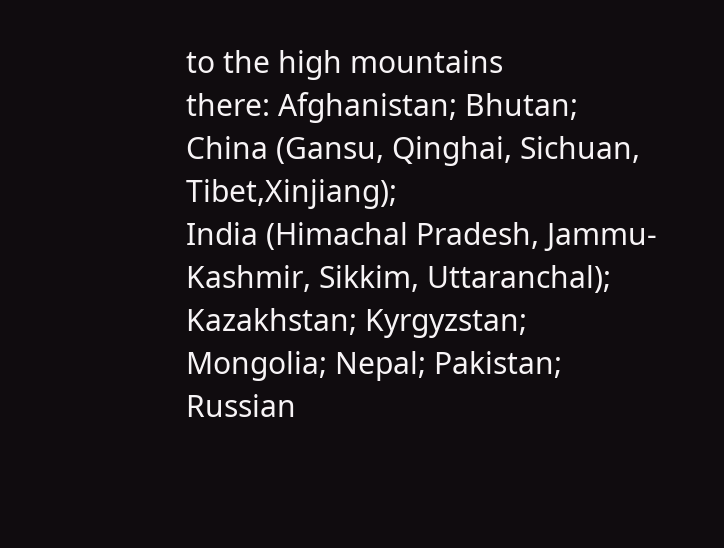to the high mountains                                      there: Afghanistan; Bhutan; China (Gansu, Qinghai, Sichuan, Tibet,Xinjiang);                                      India (Himachal Pradesh, Jammu-Kashmir, Sikkim, Uttaranchal);                                      Kazakhstan; Kyrgyzstan; Mongolia; Nepal; Pakistan; Russian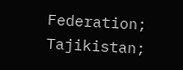Federation;                                      Tajikistan;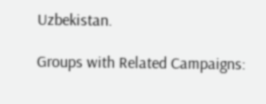Uzbekistan.

Groups with Related Campaigns: